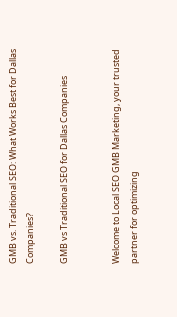GMB vs. Traditional SEO: What Works Best for Dallas Companies?

GMB vs Traditional SEO for Dallas Companies


Welcome to Local SEO GMB Marketing, your trusted partner for optimizing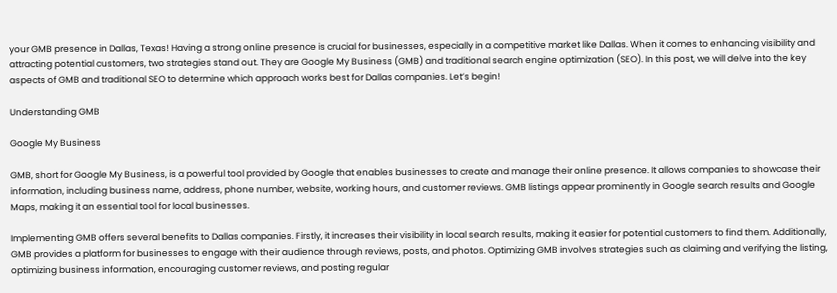your GMB presence in Dallas, Texas! Having a strong online presence is crucial for businesses, especially in a competitive market like Dallas. When it comes to enhancing visibility and attracting potential customers, two strategies stand out. They are Google My Business (GMB) and traditional search engine optimization (SEO). In this post, we will delve into the key aspects of GMB and traditional SEO to determine which approach works best for Dallas companies. Let’s begin!

Understanding GMB

Google My Business

GMB, short for Google My Business, is a powerful tool provided by Google that enables businesses to create and manage their online presence. It allows companies to showcase their information, including business name, address, phone number, website, working hours, and customer reviews. GMB listings appear prominently in Google search results and Google Maps, making it an essential tool for local businesses.

Implementing GMB offers several benefits to Dallas companies. Firstly, it increases their visibility in local search results, making it easier for potential customers to find them. Additionally, GMB provides a platform for businesses to engage with their audience through reviews, posts, and photos. Optimizing GMB involves strategies such as claiming and verifying the listing, optimizing business information, encouraging customer reviews, and posting regular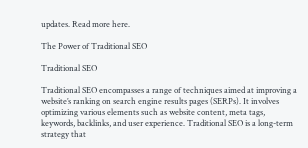updates. Read more here.

The Power of Traditional SEO

Traditional SEO

Traditional SEO encompasses a range of techniques aimed at improving a website’s ranking on search engine results pages (SERPs). It involves optimizing various elements such as website content, meta tags, keywords, backlinks, and user experience. Traditional SEO is a long-term strategy that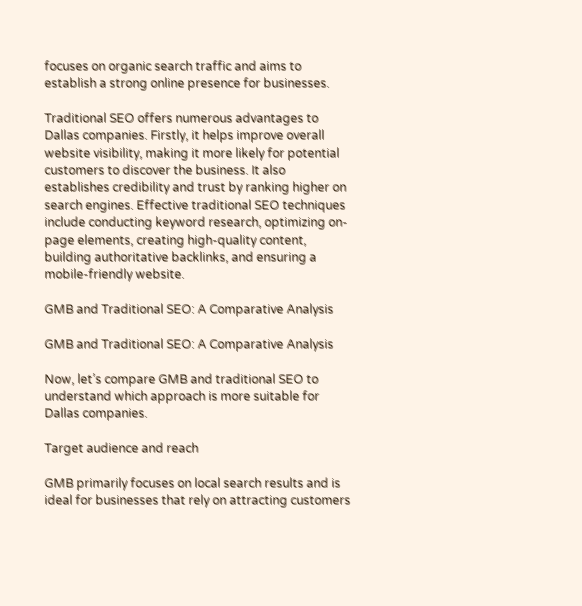focuses on organic search traffic and aims to establish a strong online presence for businesses.

Traditional SEO offers numerous advantages to Dallas companies. Firstly, it helps improve overall website visibility, making it more likely for potential customers to discover the business. It also establishes credibility and trust by ranking higher on search engines. Effective traditional SEO techniques include conducting keyword research, optimizing on-page elements, creating high-quality content, building authoritative backlinks, and ensuring a mobile-friendly website.

GMB and Traditional SEO: A Comparative Analysis

GMB and Traditional SEO: A Comparative Analysis

Now, let’s compare GMB and traditional SEO to understand which approach is more suitable for Dallas companies.

Target audience and reach

GMB primarily focuses on local search results and is ideal for businesses that rely on attracting customers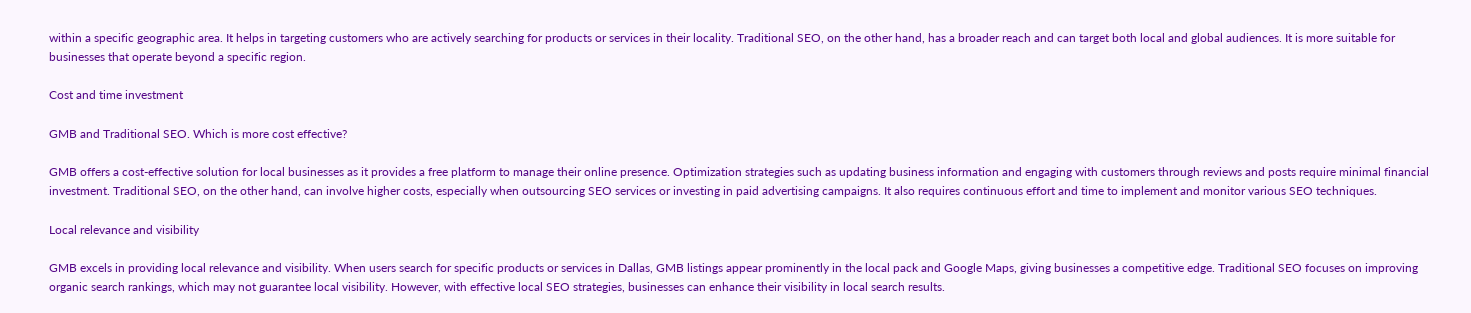within a specific geographic area. It helps in targeting customers who are actively searching for products or services in their locality. Traditional SEO, on the other hand, has a broader reach and can target both local and global audiences. It is more suitable for businesses that operate beyond a specific region.

Cost and time investment

GMB and Traditional SEO. Which is more cost effective?

GMB offers a cost-effective solution for local businesses as it provides a free platform to manage their online presence. Optimization strategies such as updating business information and engaging with customers through reviews and posts require minimal financial investment. Traditional SEO, on the other hand, can involve higher costs, especially when outsourcing SEO services or investing in paid advertising campaigns. It also requires continuous effort and time to implement and monitor various SEO techniques.

Local relevance and visibility

GMB excels in providing local relevance and visibility. When users search for specific products or services in Dallas, GMB listings appear prominently in the local pack and Google Maps, giving businesses a competitive edge. Traditional SEO focuses on improving organic search rankings, which may not guarantee local visibility. However, with effective local SEO strategies, businesses can enhance their visibility in local search results.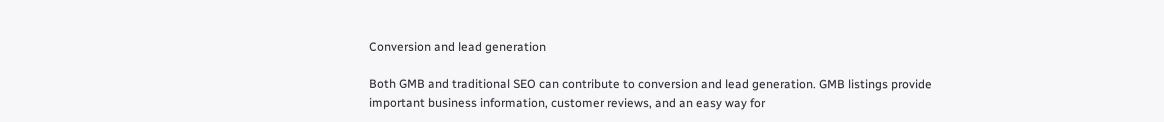Conversion and lead generation

Both GMB and traditional SEO can contribute to conversion and lead generation. GMB listings provide important business information, customer reviews, and an easy way for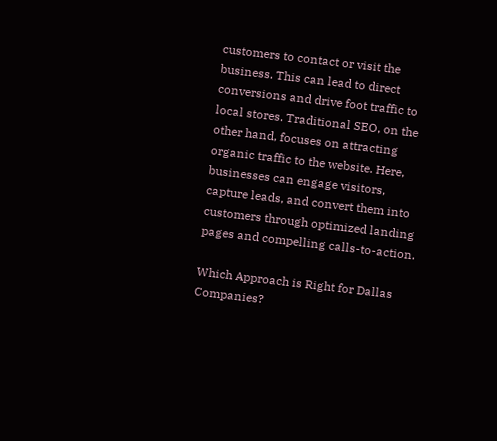customers to contact or visit the business. This can lead to direct conversions and drive foot traffic to local stores. Traditional SEO, on the other hand, focuses on attracting organic traffic to the website. Here, businesses can engage visitors, capture leads, and convert them into customers through optimized landing pages and compelling calls-to-action.

Which Approach is Right for Dallas Companies?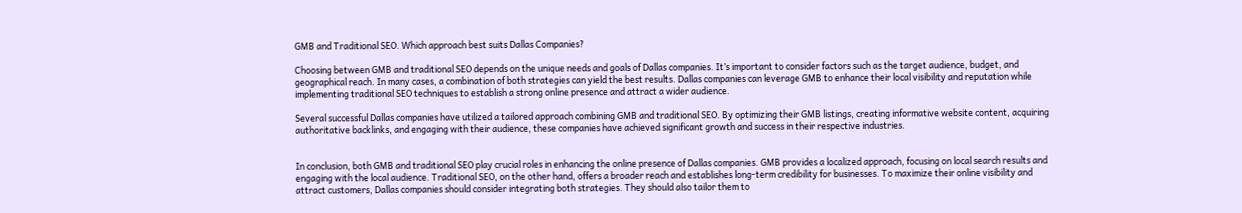GMB and Traditional SEO. Which approach best suits Dallas Companies?

Choosing between GMB and traditional SEO depends on the unique needs and goals of Dallas companies. It’s important to consider factors such as the target audience, budget, and geographical reach. In many cases, a combination of both strategies can yield the best results. Dallas companies can leverage GMB to enhance their local visibility and reputation while implementing traditional SEO techniques to establish a strong online presence and attract a wider audience.

Several successful Dallas companies have utilized a tailored approach combining GMB and traditional SEO. By optimizing their GMB listings, creating informative website content, acquiring authoritative backlinks, and engaging with their audience, these companies have achieved significant growth and success in their respective industries.


In conclusion, both GMB and traditional SEO play crucial roles in enhancing the online presence of Dallas companies. GMB provides a localized approach, focusing on local search results and engaging with the local audience. Traditional SEO, on the other hand, offers a broader reach and establishes long-term credibility for businesses. To maximize their online visibility and attract customers, Dallas companies should consider integrating both strategies. They should also tailor them to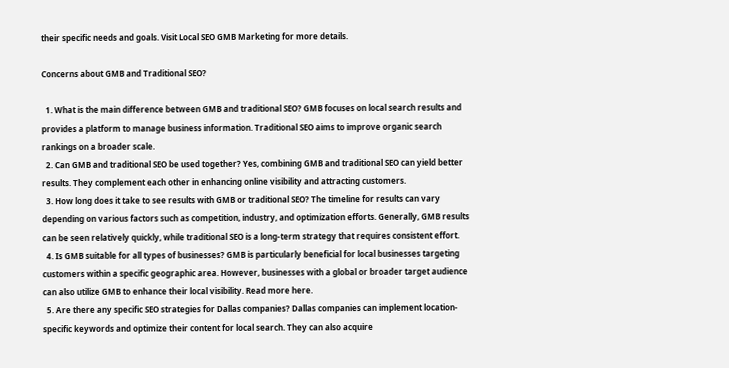their specific needs and goals. Visit Local SEO GMB Marketing for more details.

Concerns about GMB and Traditional SEO?

  1. What is the main difference between GMB and traditional SEO? GMB focuses on local search results and provides a platform to manage business information. Traditional SEO aims to improve organic search rankings on a broader scale.
  2. Can GMB and traditional SEO be used together? Yes, combining GMB and traditional SEO can yield better results. They complement each other in enhancing online visibility and attracting customers.
  3. How long does it take to see results with GMB or traditional SEO? The timeline for results can vary depending on various factors such as competition, industry, and optimization efforts. Generally, GMB results can be seen relatively quickly, while traditional SEO is a long-term strategy that requires consistent effort.
  4. Is GMB suitable for all types of businesses? GMB is particularly beneficial for local businesses targeting customers within a specific geographic area. However, businesses with a global or broader target audience can also utilize GMB to enhance their local visibility. Read more here.
  5. Are there any specific SEO strategies for Dallas companies? Dallas companies can implement location-specific keywords and optimize their content for local search. They can also acquire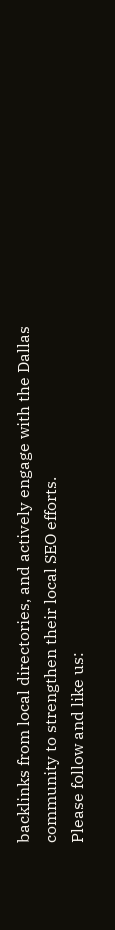backlinks from local directories, and actively engage with the Dallas community to strengthen their local SEO efforts.
Please follow and like us: